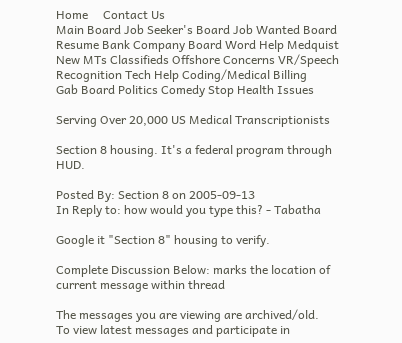Home     Contact Us
Main Board Job Seeker's Board Job Wanted Board Resume Bank Company Board Word Help Medquist New MTs Classifieds Offshore Concerns VR/Speech Recognition Tech Help Coding/Medical Billing
Gab Board Politics Comedy Stop Health Issues

Serving Over 20,000 US Medical Transcriptionists

Section 8 housing. It's a federal program through HUD.

Posted By: Section 8 on 2005-09-13
In Reply to: how would you type this? - Tabatha

Google it "Section 8" housing to verify.

Complete Discussion Below: marks the location of current message within thread

The messages you are viewing are archived/old.
To view latest messages and participate in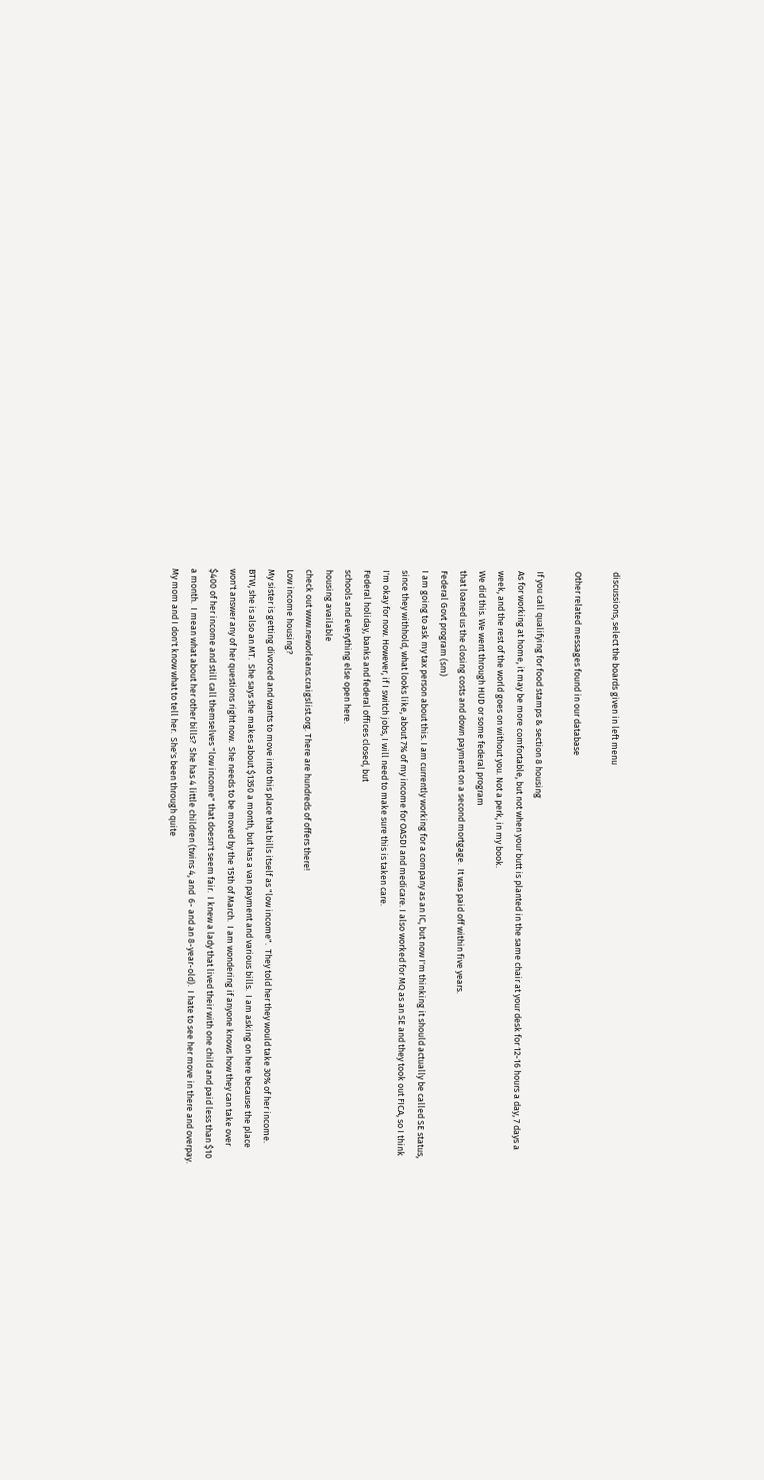discussions, select the boards given in left menu

Other related messages found in our database

If you call qualifying for food stamps & section 8 housing
As for working at home, it may be more comfortable, but not when your butt is planted in the same chair at your desk for 12-16 hours a day, 7 days a week, and the rest of the world goes on without you. Not a perk, in my book.
We did this. We went through HUD or some federal program
that loaned us the closing costs and down payment on a second mortgage.  It was paid off within five years.
Federal Govt program (sm)
I am going to ask my tax person about this. I am currently working for a company as an IC, but now I'm thinking it should actually be called SE status, since they withhold, what looks like, about 7% of my income for OASDI and medicare. I also worked for MQ as an SE and they took out FICA, so I think I'm okay for now. However, if I switch jobs, I will need to make sure this is taken care.
Federal holiday, banks and federal offices closed, but
schools and everything else open here.
housing available
check out www.neworleans.craigslist.org. There are hundreds of offers there!
Low income housing?
My sister is getting divorced and wants to move into this place that bills itself as "low income".  They told her they would take 30% of her income.  BTW, she is also an MT.  She says she makes about $1350 a month, but has a van payment and various bills.  I am asking on here because the place won't answer any of her questions right now.  She needs to be moved by the 15th of March.  I am wondering if anyone knows how they can take over $400 of her income and still call themselves "low income" that doesn't seem fair.  I knew a lady that lived their with one child and paid less than $10 a month.  I mean what about her other bills?  She has 4 little children (twins 4, and  6- and an 8-year-old).  I hate to see her move in there and overpay.  My mom and I don't know what to tell her.  She's been through quite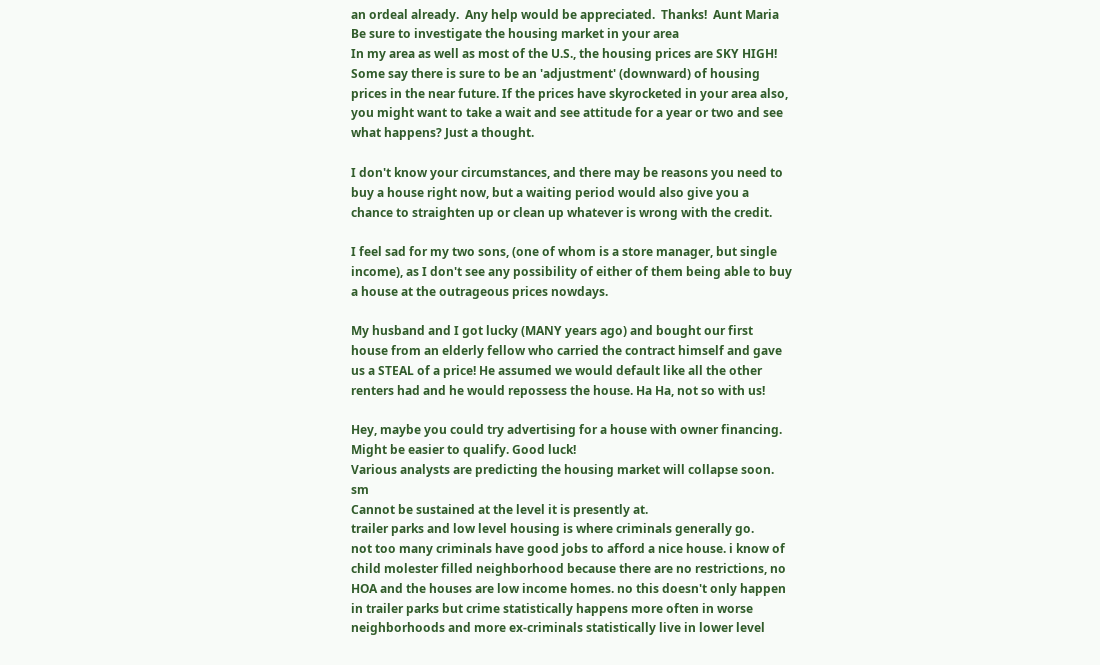an ordeal already.  Any help would be appreciated.  Thanks!  Aunt Maria
Be sure to investigate the housing market in your area
In my area as well as most of the U.S., the housing prices are SKY HIGH! Some say there is sure to be an 'adjustment' (downward) of housing prices in the near future. If the prices have skyrocketed in your area also, you might want to take a wait and see attitude for a year or two and see what happens? Just a thought.

I don't know your circumstances, and there may be reasons you need to buy a house right now, but a waiting period would also give you a chance to straighten up or clean up whatever is wrong with the credit.

I feel sad for my two sons, (one of whom is a store manager, but single income), as I don't see any possibility of either of them being able to buy a house at the outrageous prices nowdays.

My husband and I got lucky (MANY years ago) and bought our first house from an elderly fellow who carried the contract himself and gave us a STEAL of a price! He assumed we would default like all the other renters had and he would repossess the house. Ha Ha, not so with us!

Hey, maybe you could try advertising for a house with owner financing. Might be easier to qualify. Good luck!
Various analysts are predicting the housing market will collapse soon. sm
Cannot be sustained at the level it is presently at.
trailer parks and low level housing is where criminals generally go.
not too many criminals have good jobs to afford a nice house. i know of child molester filled neighborhood because there are no restrictions, no HOA and the houses are low income homes. no this doesn't only happen in trailer parks but crime statistically happens more often in worse neighborhoods and more ex-criminals statistically live in lower level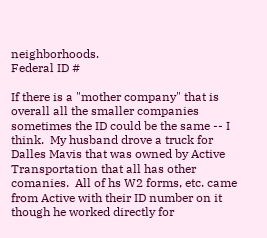neighborhoods.
Federal ID #

If there is a "mother company" that is overall all the smaller companies sometimes the ID could be the same -- I think.  My husband drove a truck for Dalles Mavis that was owned by Active Transportation that all has other comanies.  All of hs W2 forms, etc. came from Active with their ID number on it though he worked directly for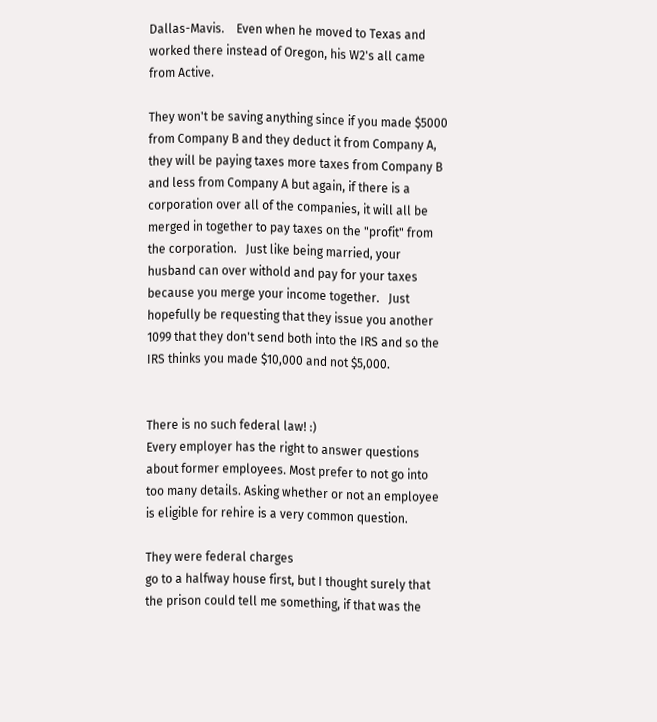Dallas-Mavis.    Even when he moved to Texas and worked there instead of Oregon, his W2's all came from Active.

They won't be saving anything since if you made $5000 from Company B and they deduct it from Company A, they will be paying taxes more taxes from Company B and less from Company A but again, if there is a corporation over all of the companies, it will all be merged in together to pay taxes on the "profit" from the corporation.   Just like being married, your husband can over withold and pay for your taxes because you merge your income together.   Just hopefully be requesting that they issue you another 1099 that they don't send both into the IRS and so the IRS thinks you made $10,000 and not $5,000.


There is no such federal law! :)
Every employer has the right to answer questions about former employees. Most prefer to not go into too many details. Asking whether or not an employee is eligible for rehire is a very common question.

They were federal charges
go to a halfway house first, but I thought surely that the prison could tell me something, if that was the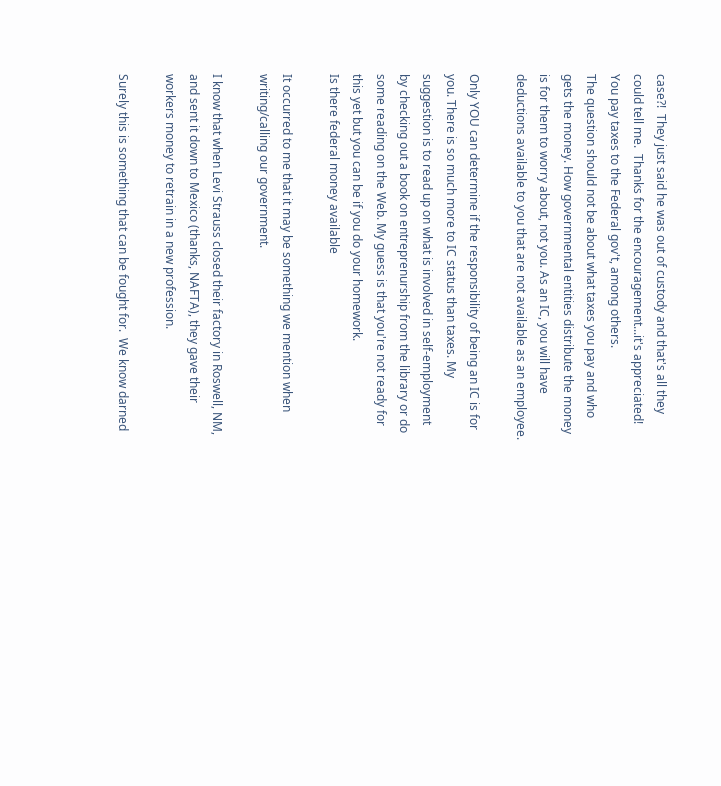case?!  They just said he was out of custody and that's all they could tell me.  Thanks for the encouragement...it's appreciated!
You pay taxes to the Federal gov't, among others.
The question should not be about what taxes you pay and who gets the money. How governmental entities distribute the money is for them to worry about, not you. As an IC, you will have deductions available to you that are not available as an employee.

Only YOU can determine if the responsibility of being an IC is for you. There is so much more to IC status than taxes. My suggestion is to read up on what is involved in self-employment by checking out a book on entreprenurship from the library or do some reading on the Web. My guess is that you're not ready for this yet but you can be if you do your homework.
Is there federal money available

It occurred to me that it may be something we mention when writing/calling our government.

I know that when Levi Strauss closed their factory in Roswell, NM, and sent it down to Mexico (thanks, NAFTA), they gave their workers money to retrain in a new profession.

Surely this is something that can be fought for.  We know darned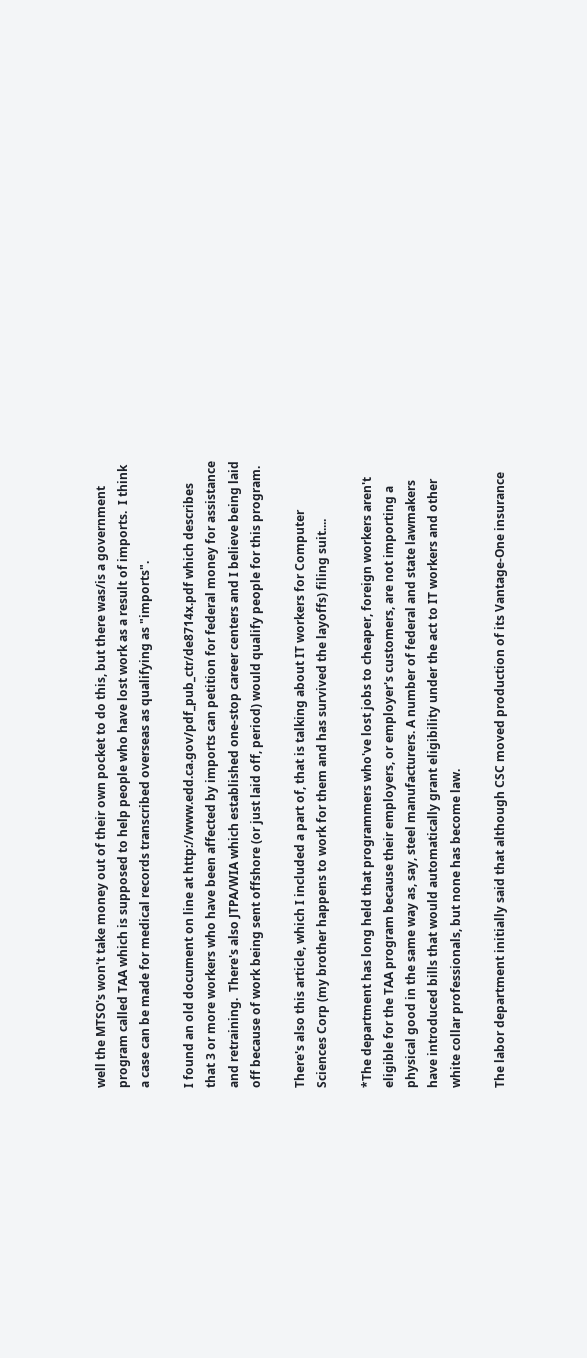well the MTSO's won't take money out of their own pocket to do this, but there was/is a government program called TAA which is supposed to help people who have lost work as a result of imports.  I think a case can be made for medical records transcribed overseas as qualifying as "imports".

I found an old document on line at http://www.edd.ca.gov/pdf_pub_ctr/de8714x.pdf which describes that 3 or more workers who have been affected by imports can petition for federal money for assistance and retraining.  There's also JTPA/WIA which established one-stop career centers and I believe being laid off because of work being sent offshore (or just laid off, period) would qualify people for this program.

There's also this article, which I included a part of, that is talking about IT workers for Computer Sciences Corp (my brother happens to work for them and has survived the layoffs) filing suit....

*The department has long held that programmers who've lost jobs to cheaper, foreign workers aren't eligible for the TAA program because their employers, or employer's customers, are not importing a physical good in the same way as, say, steel manufacturers. A number of federal and state lawmakers have introduced bills that would automatically grant eligibility under the act to IT workers and other white collar professionals, but none has become law.

The labor department initially said that although CSC moved production of its Vantage-One insurance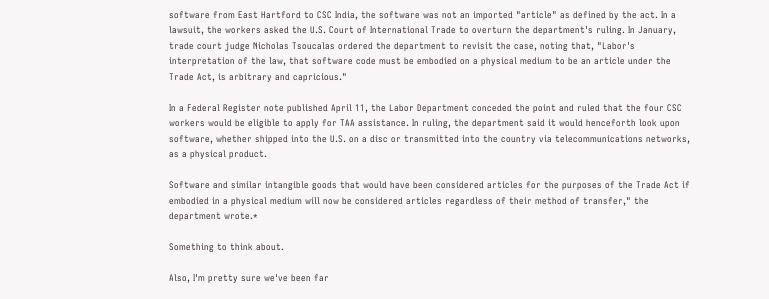software from East Hartford to CSC India, the software was not an imported "article" as defined by the act. In a lawsuit, the workers asked the U.S. Court of International Trade to overturn the department's ruling. In January, trade court judge Nicholas Tsoucalas ordered the department to revisit the case, noting that, "Labor's interpretation of the law, that software code must be embodied on a physical medium to be an article under the Trade Act, is arbitrary and capricious."

In a Federal Register note published April 11, the Labor Department conceded the point and ruled that the four CSC workers would be eligible to apply for TAA assistance. In ruling, the department said it would henceforth look upon software, whether shipped into the U.S. on a disc or transmitted into the country via telecommunications networks, as a physical product.

Software and similar intangible goods that would have been considered articles for the purposes of the Trade Act if embodied in a physical medium will now be considered articles regardless of their method of transfer," the department wrote.*

Something to think about.

Also, I'm pretty sure we've been far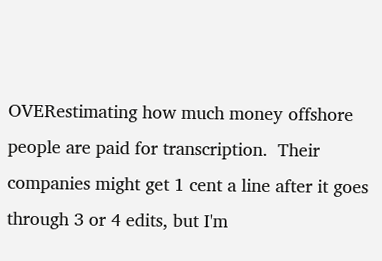OVERestimating how much money offshore people are paid for transcription.  Their companies might get 1 cent a line after it goes through 3 or 4 edits, but I'm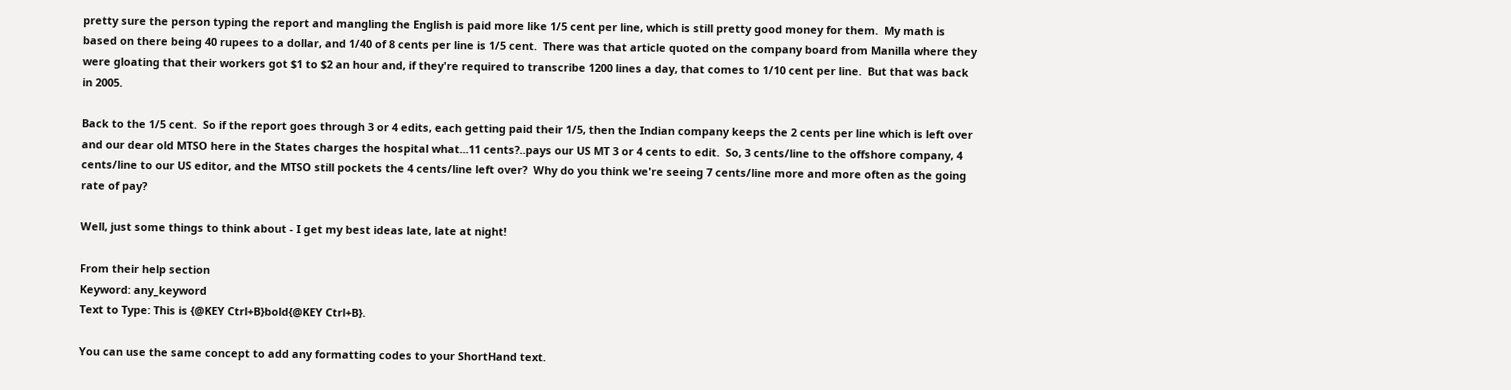pretty sure the person typing the report and mangling the English is paid more like 1/5 cent per line, which is still pretty good money for them.  My math is based on there being 40 rupees to a dollar, and 1/40 of 8 cents per line is 1/5 cent.  There was that article quoted on the company board from Manilla where they were gloating that their workers got $1 to $2 an hour and, if they're required to transcribe 1200 lines a day, that comes to 1/10 cent per line.  But that was back in 2005.

Back to the 1/5 cent.  So if the report goes through 3 or 4 edits, each getting paid their 1/5, then the Indian company keeps the 2 cents per line which is left over and our dear old MTSO here in the States charges the hospital what...11 cents?..pays our US MT 3 or 4 cents to edit.  So, 3 cents/line to the offshore company, 4 cents/line to our US editor, and the MTSO still pockets the 4 cents/line left over?  Why do you think we're seeing 7 cents/line more and more often as the going rate of pay?

Well, just some things to think about - I get my best ideas late, late at night!

From their help section
Keyword: any_keyword
Text to Type: This is {@KEY Ctrl+B}bold{@KEY Ctrl+B}.

You can use the same concept to add any formatting codes to your ShortHand text.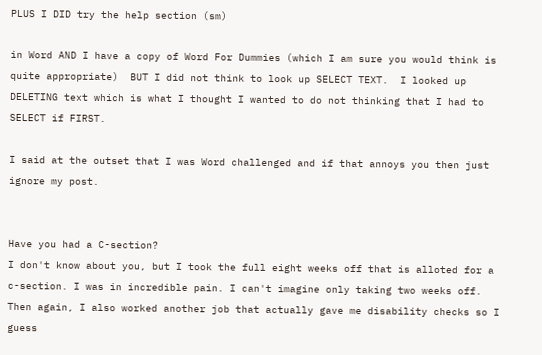PLUS I DID try the help section (sm)

in Word AND I have a copy of Word For Dummies (which I am sure you would think is quite appropriate)  BUT I did not think to look up SELECT TEXT.  I looked up DELETING text which is what I thought I wanted to do not thinking that I had to SELECT if FIRST.

I said at the outset that I was Word challenged and if that annoys you then just ignore my post.


Have you had a C-section?
I don't know about you, but I took the full eight weeks off that is alloted for a c-section. I was in incredible pain. I can't imagine only taking two weeks off. Then again, I also worked another job that actually gave me disability checks so I guess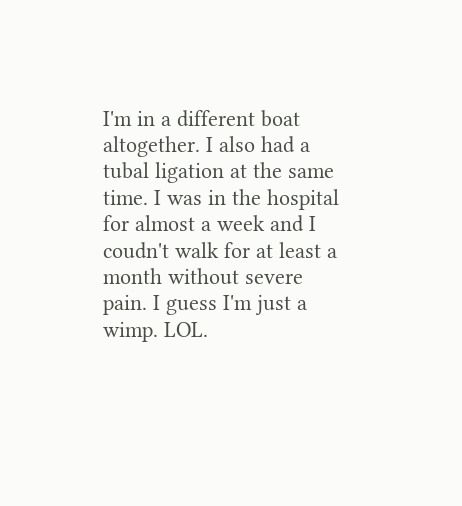I'm in a different boat altogether. I also had a tubal ligation at the same time. I was in the hospital for almost a week and I coudn't walk for at least a month without severe pain. I guess I'm just a wimp. LOL.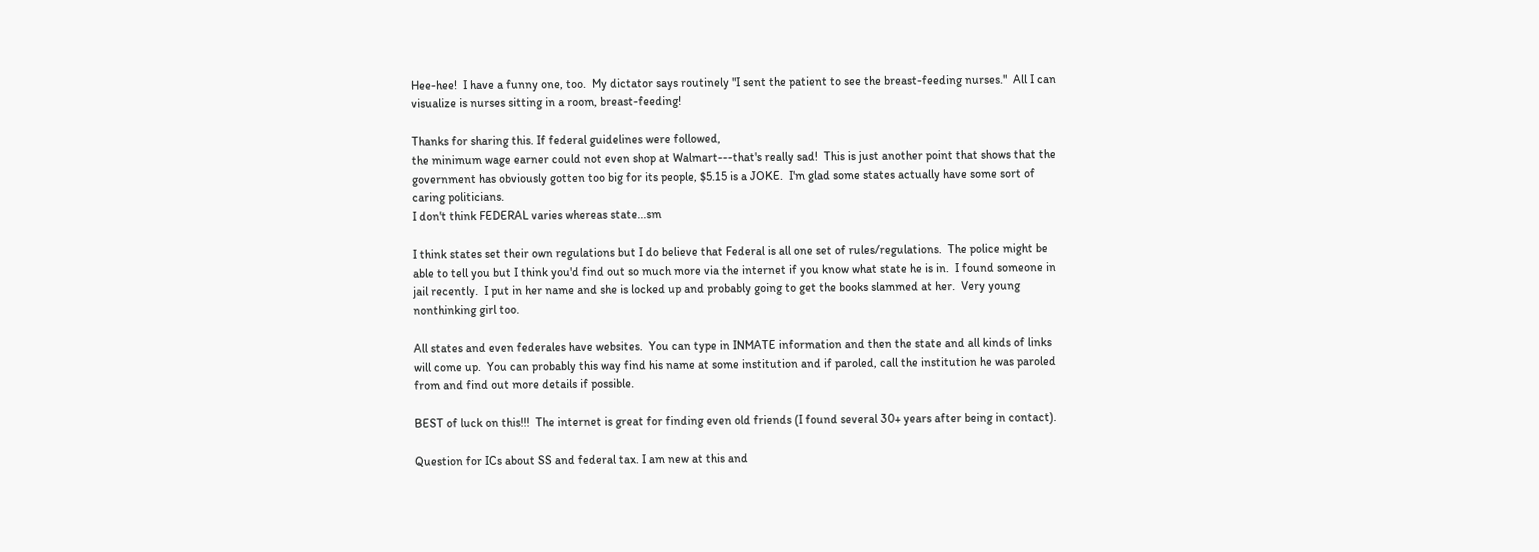Hee-hee!  I have a funny one, too.  My dictator says routinely "I sent the patient to see the breast-feeding nurses."  All I can visualize is nurses sitting in a room, breast-feeding!

Thanks for sharing this. If federal guidelines were followed,
the minimum wage earner could not even shop at Walmart---that's really sad!  This is just another point that shows that the government has obviously gotten too big for its people, $5.15 is a JOKE.  I'm glad some states actually have some sort of caring politicians.
I don't think FEDERAL varies whereas state...sm

I think states set their own regulations but I do believe that Federal is all one set of rules/regulations.  The police might be able to tell you but I think you'd find out so much more via the internet if you know what state he is in.  I found someone in jail recently.  I put in her name and she is locked up and probably going to get the books slammed at her.  Very young nonthinking girl too.

All states and even federales have websites.  You can type in INMATE information and then the state and all kinds of links will come up.  You can probably this way find his name at some institution and if paroled, call the institution he was paroled from and find out more details if possible.

BEST of luck on this!!!  The internet is great for finding even old friends (I found several 30+ years after being in contact).

Question for ICs about SS and federal tax. I am new at this and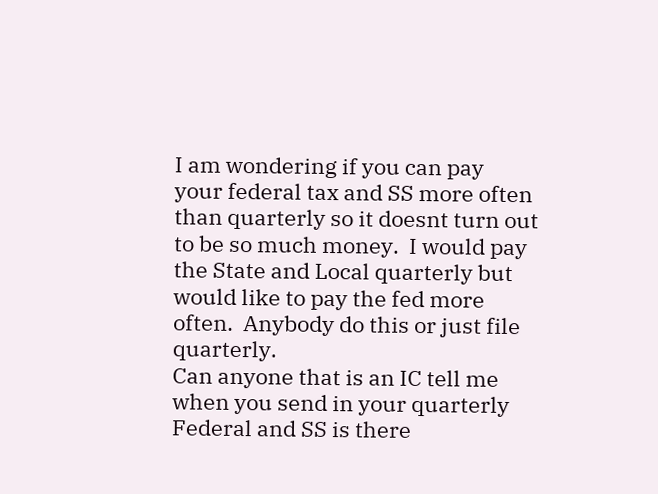I am wondering if you can pay
your federal tax and SS more often than quarterly so it doesnt turn out to be so much money.  I would pay the State and Local quarterly but would like to pay the fed more often.  Anybody do this or just file quarterly.
Can anyone that is an IC tell me when you send in your quarterly Federal and SS is there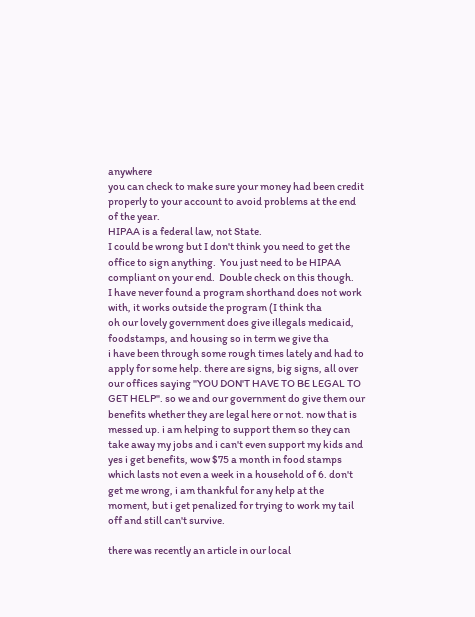anywhere
you can check to make sure your money had been credit properly to your account to avoid problems at the end of the year.
HIPAA is a federal law, not State.
I could be wrong but I don't think you need to get the office to sign anything.  You just need to be HIPAA compliant on your end.  Double check on this though.
I have never found a program shorthand does not work with, it works outside the program (I think tha
oh our lovely government does give illegals medicaid, foodstamps, and housing so in term we give tha
i have been through some rough times lately and had to apply for some help. there are signs, big signs, all over our offices saying "YOU DON'T HAVE TO BE LEGAL TO GET HELP". so we and our government do give them our benefits whether they are legal here or not. now that is messed up. i am helping to support them so they can take away my jobs and i can't even support my kids and yes i get benefits, wow $75 a month in food stamps which lasts not even a week in a household of 6. don't get me wrong, i am thankful for any help at the moment, but i get penalized for trying to work my tail off and still can't survive.

there was recently an article in our local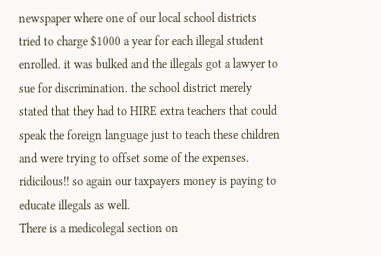newspaper where one of our local school districts tried to charge $1000 a year for each illegal student enrolled. it was bulked and the illegals got a lawyer to sue for discrimination. the school district merely stated that they had to HIRE extra teachers that could speak the foreign language just to teach these children and were trying to offset some of the expenses. ridicilous!! so again our taxpayers money is paying to educate illegals as well.
There is a medicolegal section on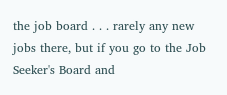the job board . . . rarely any new jobs there, but if you go to the Job Seeker's Board and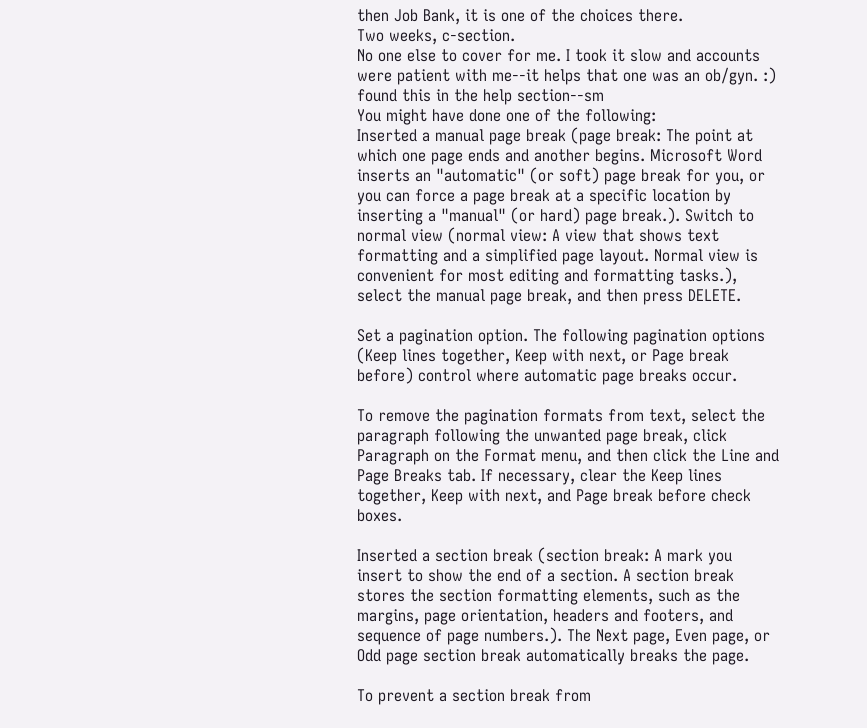then Job Bank, it is one of the choices there.
Two weeks, c-section.
No one else to cover for me. I took it slow and accounts were patient with me--it helps that one was an ob/gyn. :)
found this in the help section--sm
You might have done one of the following:
Inserted a manual page break (page break: The point at which one page ends and another begins. Microsoft Word inserts an "automatic" (or soft) page break for you, or you can force a page break at a specific location by inserting a "manual" (or hard) page break.). Switch to normal view (normal view: A view that shows text formatting and a simplified page layout. Normal view is convenient for most editing and formatting tasks.), select the manual page break, and then press DELETE.

Set a pagination option. The following pagination options (Keep lines together, Keep with next, or Page break before) control where automatic page breaks occur.

To remove the pagination formats from text, select the paragraph following the unwanted page break, click Paragraph on the Format menu, and then click the Line and Page Breaks tab. If necessary, clear the Keep lines together, Keep with next, and Page break before check boxes.

Inserted a section break (section break: A mark you insert to show the end of a section. A section break stores the section formatting elements, such as the margins, page orientation, headers and footers, and sequence of page numbers.). The Next page, Even page, or Odd page section break automatically breaks the page.

To prevent a section break from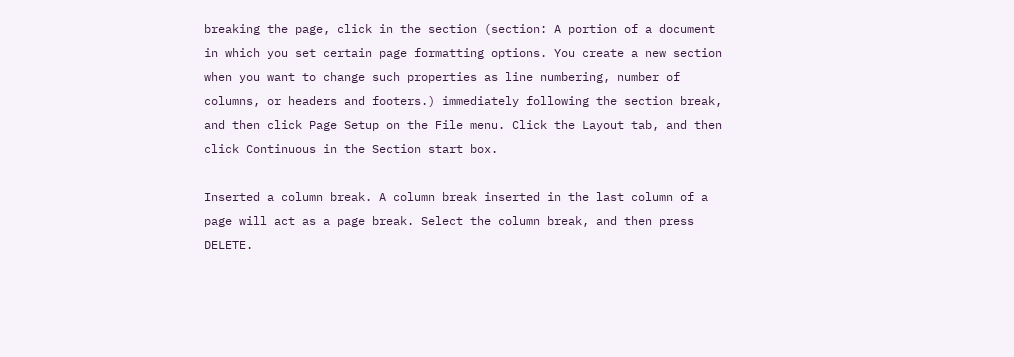breaking the page, click in the section (section: A portion of a document in which you set certain page formatting options. You create a new section when you want to change such properties as line numbering, number of columns, or headers and footers.) immediately following the section break, and then click Page Setup on the File menu. Click the Layout tab, and then click Continuous in the Section start box.

Inserted a column break. A column break inserted in the last column of a page will act as a page break. Select the column break, and then press DELETE.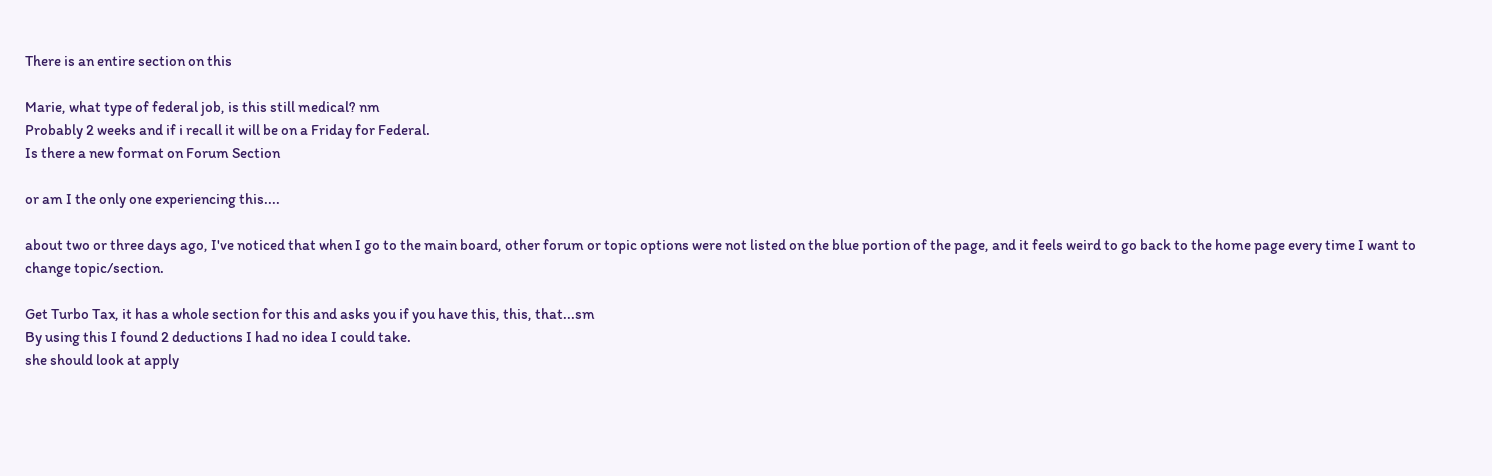There is an entire section on this

Marie, what type of federal job, is this still medical? nm
Probably 2 weeks and if i recall it will be on a Friday for Federal.
Is there a new format on Forum Section

or am I the only one experiencing this....

about two or three days ago, I've noticed that when I go to the main board, other forum or topic options were not listed on the blue portion of the page, and it feels weird to go back to the home page every time I want to change topic/section.

Get Turbo Tax, it has a whole section for this and asks you if you have this, this, that...sm
By using this I found 2 deductions I had no idea I could take.
she should look at apply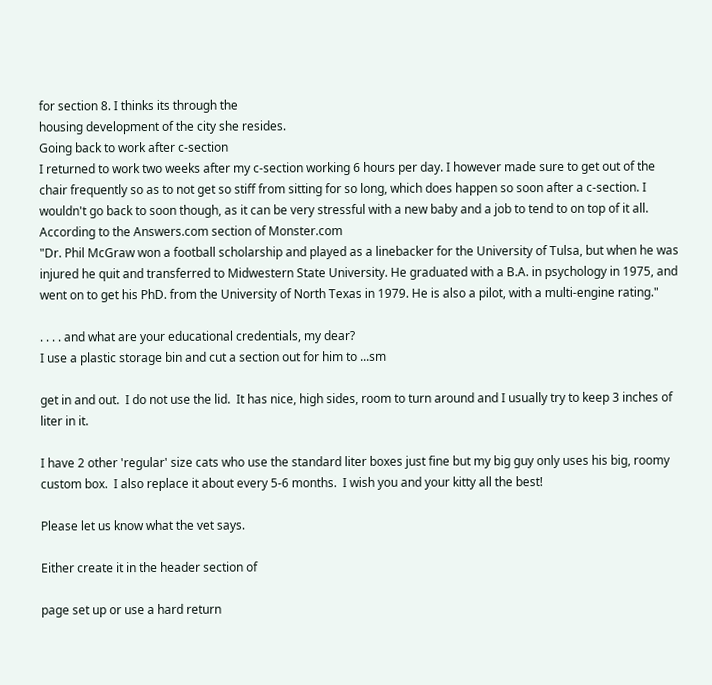for section 8. I thinks its through the
housing development of the city she resides.
Going back to work after c-section
I returned to work two weeks after my c-section working 6 hours per day. I however made sure to get out of the chair frequently so as to not get so stiff from sitting for so long, which does happen so soon after a c-section. I wouldn't go back to soon though, as it can be very stressful with a new baby and a job to tend to on top of it all.
According to the Answers.com section of Monster.com
"Dr. Phil McGraw won a football scholarship and played as a linebacker for the University of Tulsa, but when he was injured he quit and transferred to Midwestern State University. He graduated with a B.A. in psychology in 1975, and went on to get his PhD. from the University of North Texas in 1979. He is also a pilot, with a multi-engine rating."

. . . . and what are your educational credentials, my dear?
I use a plastic storage bin and cut a section out for him to ...sm

get in and out.  I do not use the lid.  It has nice, high sides, room to turn around and I usually try to keep 3 inches of liter in it.

I have 2 other 'regular' size cats who use the standard liter boxes just fine but my big guy only uses his big, roomy custom box.  I also replace it about every 5-6 months.  I wish you and your kitty all the best!

Please let us know what the vet says.

Either create it in the header section of

page set up or use a hard return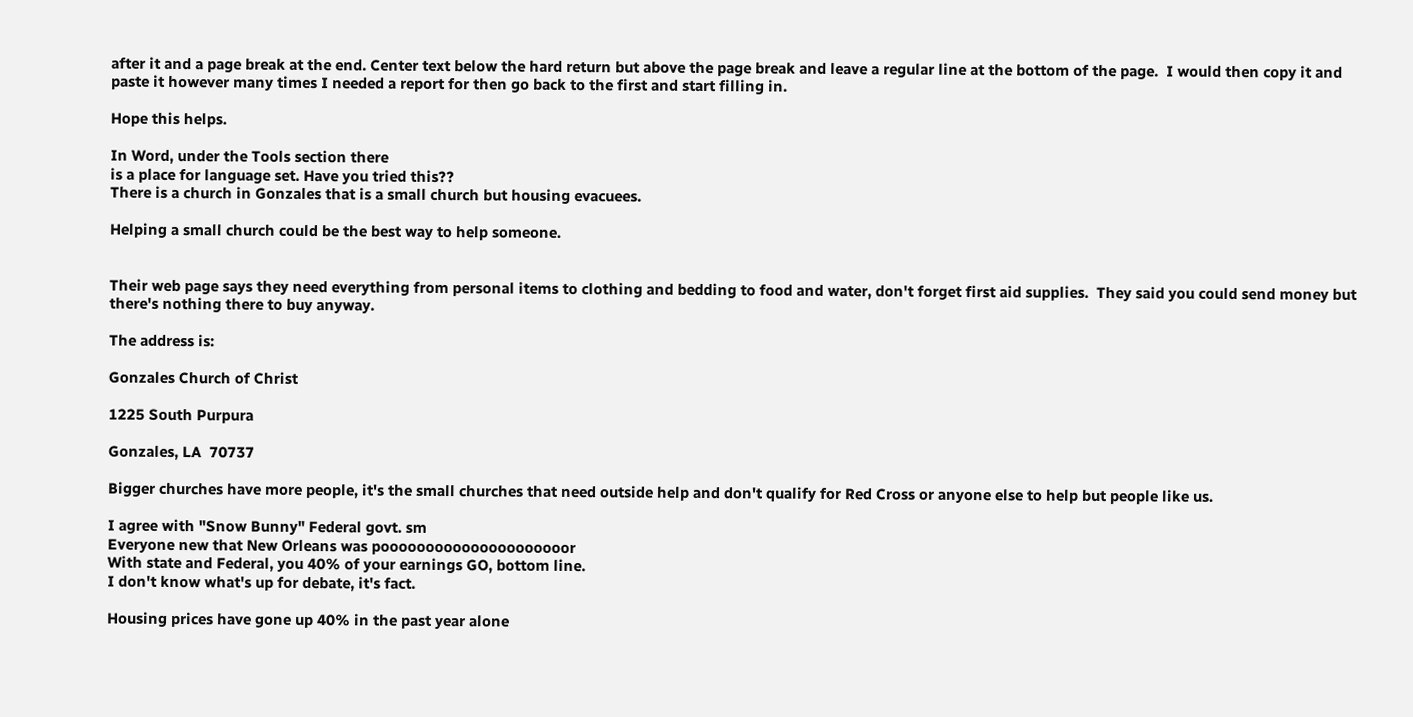after it and a page break at the end. Center text below the hard return but above the page break and leave a regular line at the bottom of the page.  I would then copy it and paste it however many times I needed a report for then go back to the first and start filling in.

Hope this helps.

In Word, under the Tools section there
is a place for language set. Have you tried this??
There is a church in Gonzales that is a small church but housing evacuees.

Helping a small church could be the best way to help someone.


Their web page says they need everything from personal items to clothing and bedding to food and water, don't forget first aid supplies.  They said you could send money but there's nothing there to buy anyway.

The address is:

Gonzales Church of Christ

1225 South Purpura

Gonzales, LA  70737

Bigger churches have more people, it's the small churches that need outside help and don't qualify for Red Cross or anyone else to help but people like us.

I agree with "Snow Bunny" Federal govt. sm
Everyone new that New Orleans was pooooooooooooooooooooor
With state and Federal, you 40% of your earnings GO, bottom line.
I don't know what's up for debate, it's fact.

Housing prices have gone up 40% in the past year alone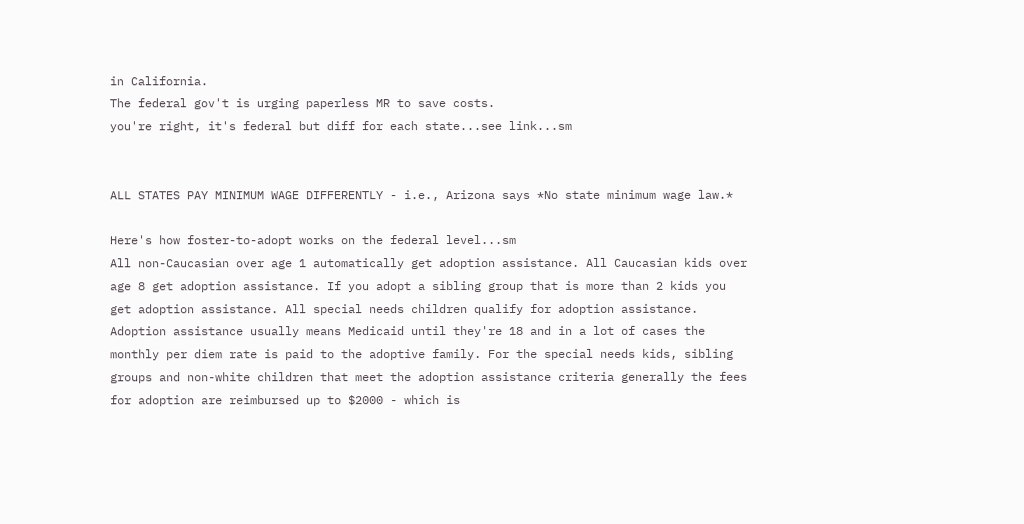in California.
The federal gov't is urging paperless MR to save costs.
you're right, it's federal but diff for each state...see link...sm


ALL STATES PAY MINIMUM WAGE DIFFERENTLY - i.e., Arizona says *No state minimum wage law.*

Here's how foster-to-adopt works on the federal level...sm
All non-Caucasian over age 1 automatically get adoption assistance. All Caucasian kids over age 8 get adoption assistance. If you adopt a sibling group that is more than 2 kids you get adoption assistance. All special needs children qualify for adoption assistance. Adoption assistance usually means Medicaid until they're 18 and in a lot of cases the monthly per diem rate is paid to the adoptive family. For the special needs kids, sibling groups and non-white children that meet the adoption assistance criteria generally the fees for adoption are reimbursed up to $2000 - which is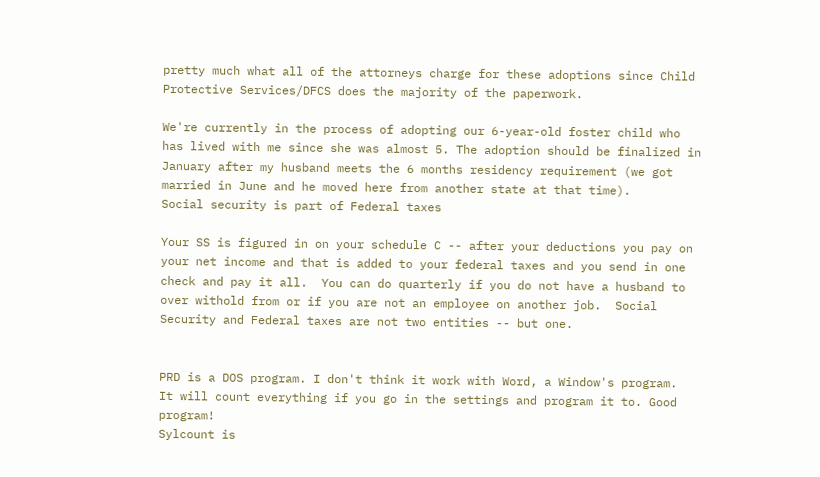pretty much what all of the attorneys charge for these adoptions since Child Protective Services/DFCS does the majority of the paperwork.

We're currently in the process of adopting our 6-year-old foster child who has lived with me since she was almost 5. The adoption should be finalized in January after my husband meets the 6 months residency requirement (we got married in June and he moved here from another state at that time).
Social security is part of Federal taxes

Your SS is figured in on your schedule C -- after your deductions you pay on your net income and that is added to your federal taxes and you send in one check and pay it all.  You can do quarterly if you do not have a husband to over withold from or if you are not an employee on another job.  Social Security and Federal taxes are not two entities -- but one.


PRD is a DOS program. I don't think it work with Word, a Window's program.
It will count everything if you go in the settings and program it to. Good program!
Sylcount is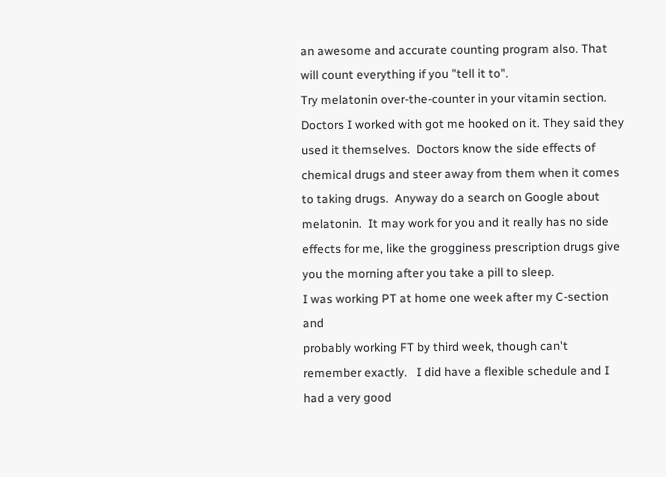an awesome and accurate counting program also. That will count everything if you "tell it to".
Try melatonin over-the-counter in your vitamin section.
Doctors I worked with got me hooked on it. They said they used it themselves.  Doctors know the side effects of chemical drugs and steer away from them when it comes to taking drugs.  Anyway do a search on Google about melatonin.  It may work for you and it really has no side effects for me, like the grogginess prescription drugs give you the morning after you take a pill to sleep.
I was working PT at home one week after my C-section and
probably working FT by third week, though can't remember exactly.   I did have a flexible schedule and I had a very good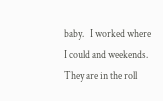baby.   I worked where I could and weekends.
They are in the roll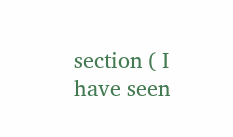section ( I have seen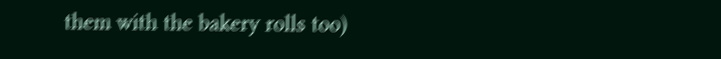them with the bakery rolls too)